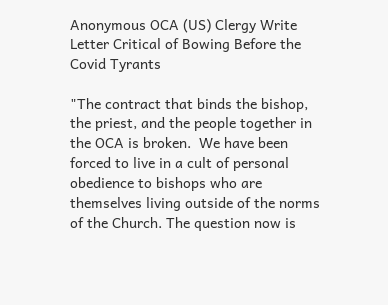Anonymous OCA (US) Clergy Write Letter Critical of Bowing Before the Covid Tyrants

"The contract that binds the bishop, the priest, and the people together in the OCA is broken.  We have been forced to live in a cult of personal obedience to bishops who are themselves living outside of the norms of the Church. The question now is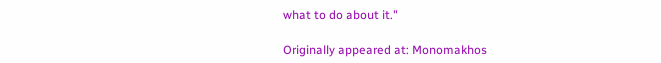what to do about it."

Originally appeared at: Monomakhos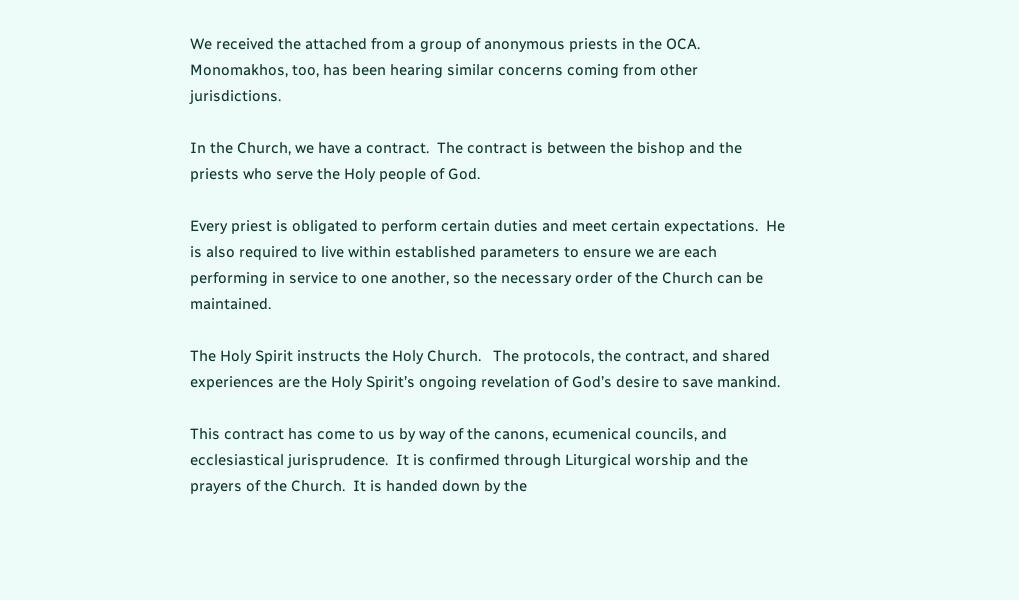We received the attached from a group of anonymous priests in the OCA.  Monomakhos, too, has been hearing similar concerns coming from other jurisdictions.

In the Church, we have a contract.  The contract is between the bishop and the priests who serve the Holy people of God.

Every priest is obligated to perform certain duties and meet certain expectations.  He is also required to live within established parameters to ensure we are each performing in service to one another, so the necessary order of the Church can be maintained.

The Holy Spirit instructs the Holy Church.   The protocols, the contract, and shared experiences are the Holy Spirit’s ongoing revelation of God’s desire to save mankind.

This contract has come to us by way of the canons, ecumenical councils, and ecclesiastical jurisprudence.  It is confirmed through Liturgical worship and the prayers of the Church.  It is handed down by the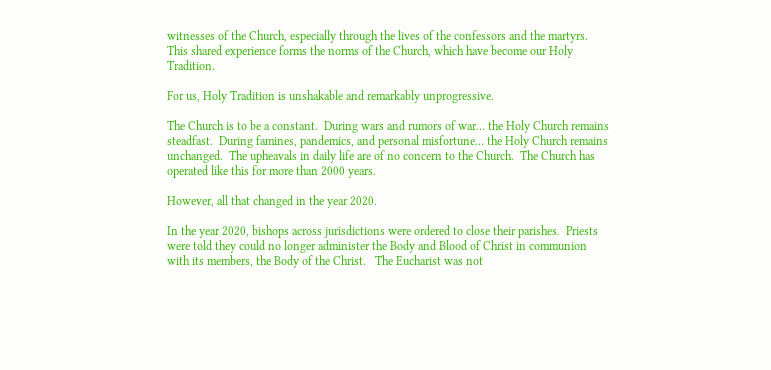witnesses of the Church, especially through the lives of the confessors and the martyrs.  This shared experience forms the norms of the Church, which have become our Holy Tradition.

For us, Holy Tradition is unshakable and remarkably unprogressive.

The Church is to be a constant.  During wars and rumors of war… the Holy Church remains steadfast.  During famines, pandemics, and personal misfortune… the Holy Church remains unchanged.  The upheavals in daily life are of no concern to the Church.  The Church has operated like this for more than 2000 years.

However, all that changed in the year 2020.

In the year 2020, bishops across jurisdictions were ordered to close their parishes.  Priests were told they could no longer administer the Body and Blood of Christ in communion with its members, the Body of the Christ.   The Eucharist was not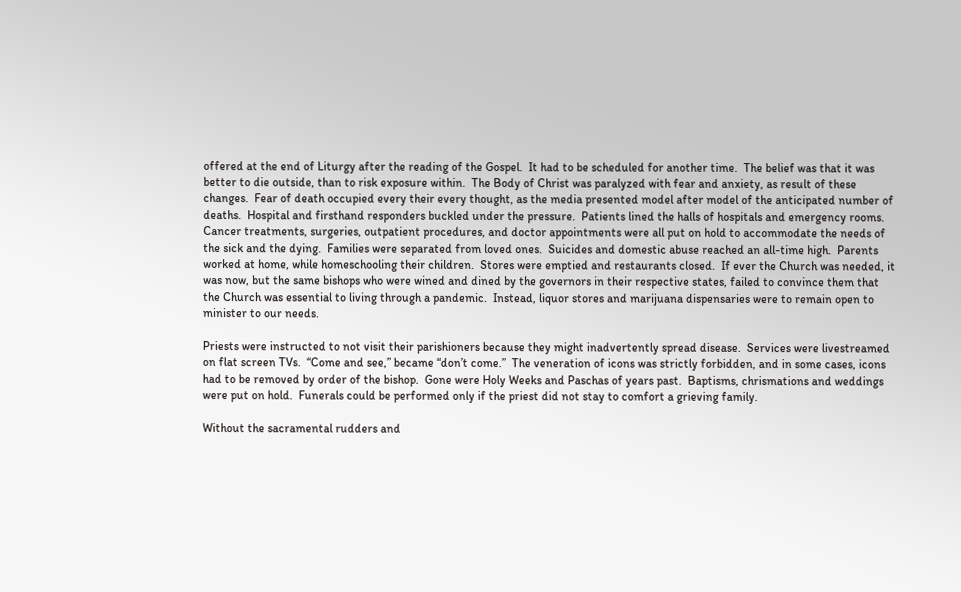offered at the end of Liturgy after the reading of the Gospel.  It had to be scheduled for another time.  The belief was that it was better to die outside, than to risk exposure within.  The Body of Christ was paralyzed with fear and anxiety, as result of these changes.  Fear of death occupied every their every thought, as the media presented model after model of the anticipated number of deaths.  Hospital and firsthand responders buckled under the pressure.  Patients lined the halls of hospitals and emergency rooms.  Cancer treatments, surgeries, outpatient procedures, and doctor appointments were all put on hold to accommodate the needs of the sick and the dying.  Families were separated from loved ones.  Suicides and domestic abuse reached an all-time high.  Parents worked at home, while homeschooling their children.  Stores were emptied and restaurants closed.  If ever the Church was needed, it was now, but the same bishops who were wined and dined by the governors in their respective states, failed to convince them that the Church was essential to living through a pandemic.  Instead, liquor stores and marijuana dispensaries were to remain open to minister to our needs.

Priests were instructed to not visit their parishioners because they might inadvertently spread disease.  Services were livestreamed on flat screen TVs.  “Come and see,” became “don’t come.”  The veneration of icons was strictly forbidden, and in some cases, icons had to be removed by order of the bishop.  Gone were Holy Weeks and Paschas of years past.  Baptisms, chrismations and weddings were put on hold.  Funerals could be performed only if the priest did not stay to comfort a grieving family.

Without the sacramental rudders and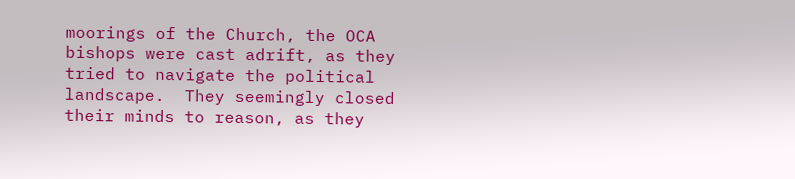moorings of the Church, the OCA bishops were cast adrift, as they tried to navigate the political landscape.  They seemingly closed their minds to reason, as they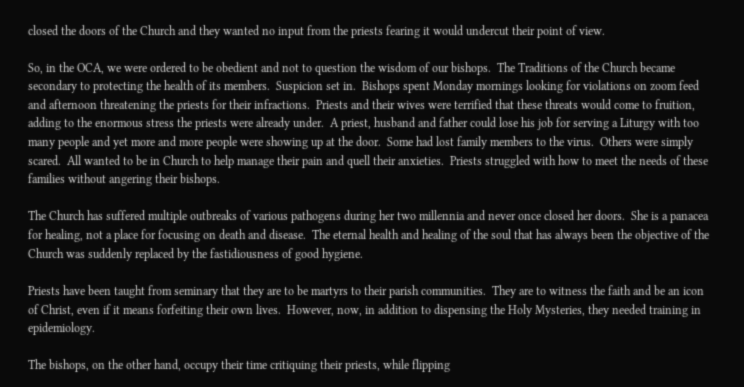closed the doors of the Church and they wanted no input from the priests fearing it would undercut their point of view.

So, in the OCA, we were ordered to be obedient and not to question the wisdom of our bishops.  The Traditions of the Church became secondary to protecting the health of its members.  Suspicion set in.  Bishops spent Monday mornings looking for violations on zoom feed and afternoon threatening the priests for their infractions.  Priests and their wives were terrified that these threats would come to fruition, adding to the enormous stress the priests were already under.  A priest, husband and father could lose his job for serving a Liturgy with too many people and yet more and more people were showing up at the door.  Some had lost family members to the virus.  Others were simply scared.  All wanted to be in Church to help manage their pain and quell their anxieties.  Priests struggled with how to meet the needs of these families without angering their bishops.

The Church has suffered multiple outbreaks of various pathogens during her two millennia and never once closed her doors.  She is a panacea for healing, not a place for focusing on death and disease.  The eternal health and healing of the soul that has always been the objective of the Church was suddenly replaced by the fastidiousness of good hygiene.

Priests have been taught from seminary that they are to be martyrs to their parish communities.  They are to witness the faith and be an icon of Christ, even if it means forfeiting their own lives.  However, now, in addition to dispensing the Holy Mysteries, they needed training in epidemiology.

The bishops, on the other hand, occupy their time critiquing their priests, while flipping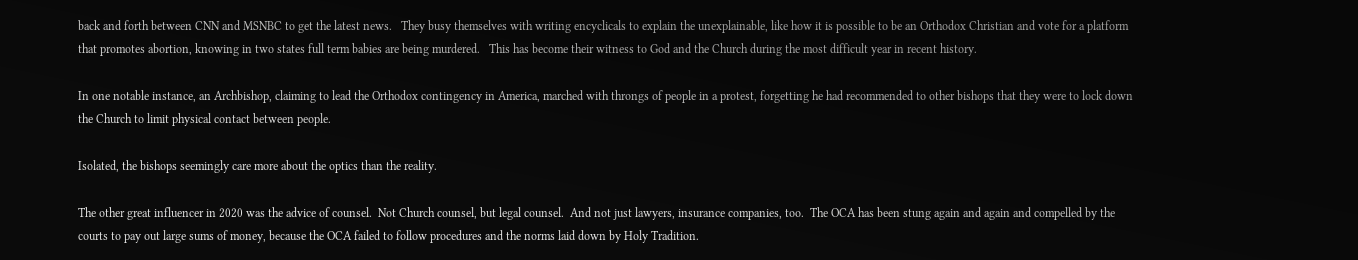back and forth between CNN and MSNBC to get the latest news.   They busy themselves with writing encyclicals to explain the unexplainable, like how it is possible to be an Orthodox Christian and vote for a platform that promotes abortion, knowing in two states full term babies are being murdered.   This has become their witness to God and the Church during the most difficult year in recent history.

In one notable instance, an Archbishop, claiming to lead the Orthodox contingency in America, marched with throngs of people in a protest, forgetting he had recommended to other bishops that they were to lock down the Church to limit physical contact between people.

Isolated, the bishops seemingly care more about the optics than the reality.

The other great influencer in 2020 was the advice of counsel.  Not Church counsel, but legal counsel.  And not just lawyers, insurance companies, too.  The OCA has been stung again and again and compelled by the courts to pay out large sums of money, because the OCA failed to follow procedures and the norms laid down by Holy Tradition.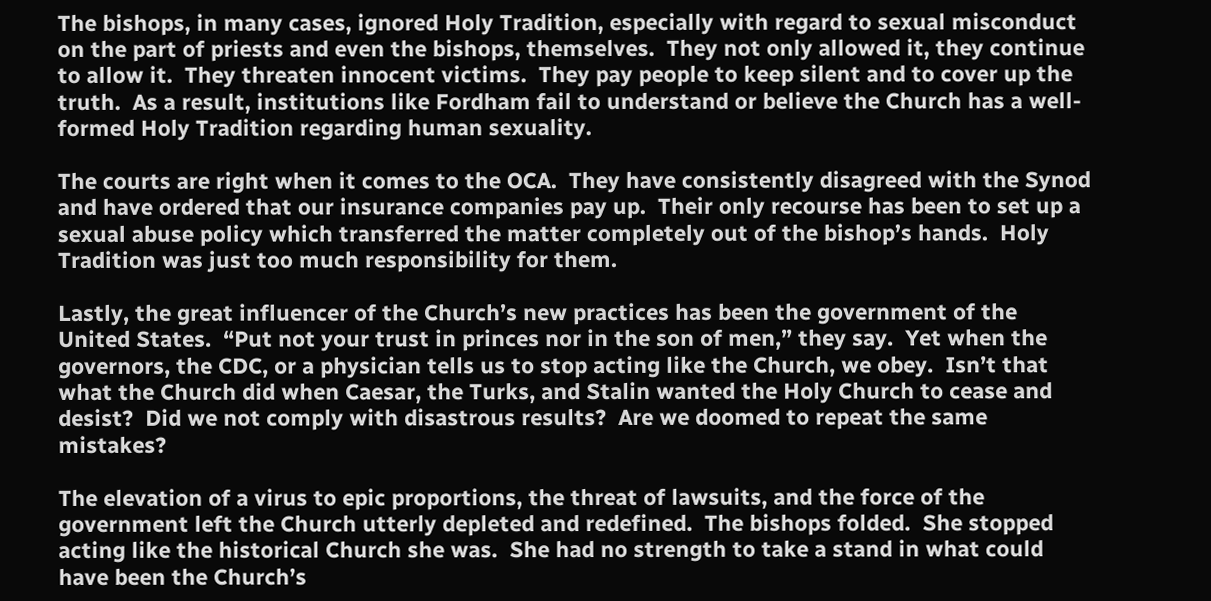The bishops, in many cases, ignored Holy Tradition, especially with regard to sexual misconduct on the part of priests and even the bishops, themselves.  They not only allowed it, they continue to allow it.  They threaten innocent victims.  They pay people to keep silent and to cover up the truth.  As a result, institutions like Fordham fail to understand or believe the Church has a well-formed Holy Tradition regarding human sexuality.

The courts are right when it comes to the OCA.  They have consistently disagreed with the Synod and have ordered that our insurance companies pay up.  Their only recourse has been to set up a sexual abuse policy which transferred the matter completely out of the bishop’s hands.  Holy Tradition was just too much responsibility for them.

Lastly, the great influencer of the Church’s new practices has been the government of the United States.  “Put not your trust in princes nor in the son of men,” they say.  Yet when the governors, the CDC, or a physician tells us to stop acting like the Church, we obey.  Isn’t that what the Church did when Caesar, the Turks, and Stalin wanted the Holy Church to cease and desist?  Did we not comply with disastrous results?  Are we doomed to repeat the same mistakes?

The elevation of a virus to epic proportions, the threat of lawsuits, and the force of the government left the Church utterly depleted and redefined.  The bishops folded.  She stopped acting like the historical Church she was.  She had no strength to take a stand in what could have been the Church’s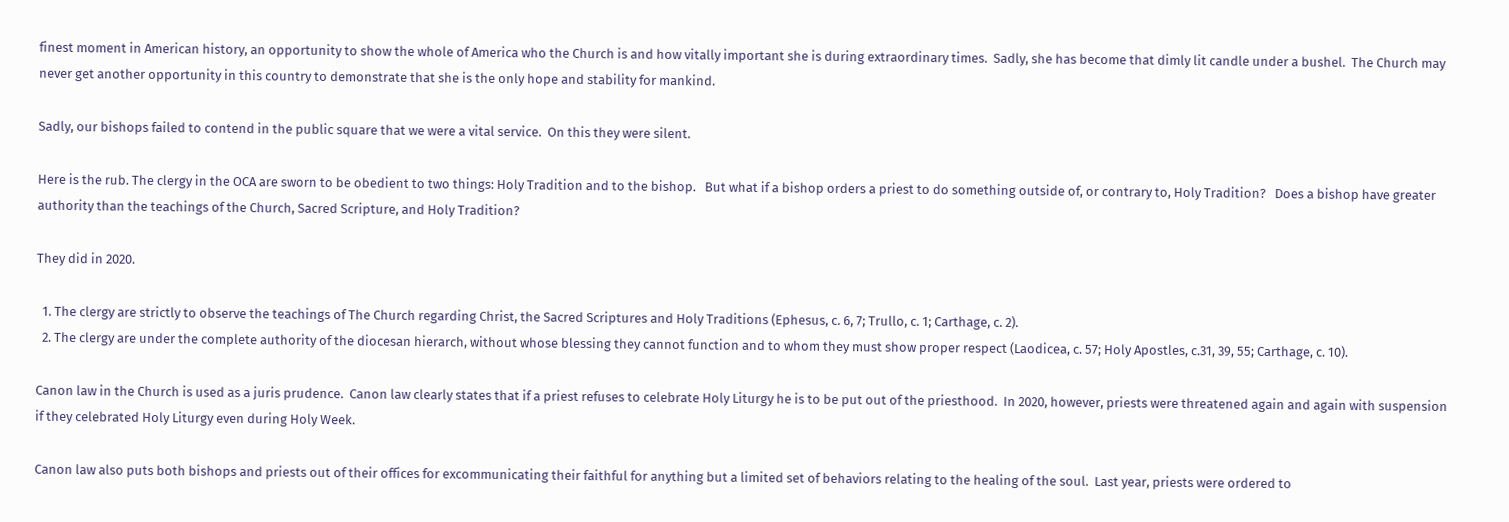finest moment in American history, an opportunity to show the whole of America who the Church is and how vitally important she is during extraordinary times.  Sadly, she has become that dimly lit candle under a bushel.  The Church may never get another opportunity in this country to demonstrate that she is the only hope and stability for mankind.

Sadly, our bishops failed to contend in the public square that we were a vital service.  On this they were silent.

Here is the rub. The clergy in the OCA are sworn to be obedient to two things: Holy Tradition and to the bishop.   But what if a bishop orders a priest to do something outside of, or contrary to, Holy Tradition?   Does a bishop have greater authority than the teachings of the Church, Sacred Scripture, and Holy Tradition?

They did in 2020.

  1. The clergy are strictly to observe the teachings of The Church regarding Christ, the Sacred Scriptures and Holy Traditions (Ephesus, c. 6, 7; Trullo, c. 1; Carthage, c. 2).
  2. The clergy are under the complete authority of the diocesan hierarch, without whose blessing they cannot function and to whom they must show proper respect (Laodicea, c. 57; Holy Apostles, c.31, 39, 55; Carthage, c. 10).

Canon law in the Church is used as a juris prudence.  Canon law clearly states that if a priest refuses to celebrate Holy Liturgy he is to be put out of the priesthood.  In 2020, however, priests were threatened again and again with suspension if they celebrated Holy Liturgy even during Holy Week.

Canon law also puts both bishops and priests out of their offices for excommunicating their faithful for anything but a limited set of behaviors relating to the healing of the soul.  Last year, priests were ordered to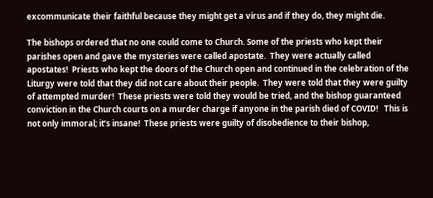excommunicate their faithful because they might get a virus and if they do, they might die.

The bishops ordered that no one could come to Church. Some of the priests who kept their parishes open and gave the mysteries were called apostate.  They were actually called apostates!  Priests who kept the doors of the Church open and continued in the celebration of the Liturgy were told that they did not care about their people.  They were told that they were guilty of attempted murder!  These priests were told they would be tried, and the bishop guaranteed conviction in the Church courts on a murder charge if anyone in the parish died of COVID!   This is not only immoral; it’s insane!  These priests were guilty of disobedience to their bishop,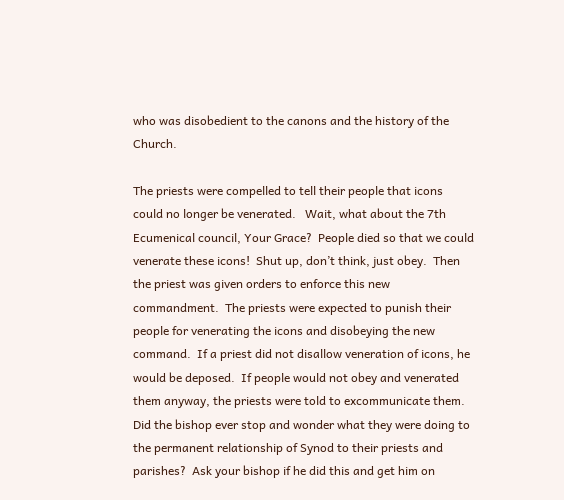who was disobedient to the canons and the history of the Church.

The priests were compelled to tell their people that icons could no longer be venerated.   Wait, what about the 7th Ecumenical council, Your Grace?  People died so that we could venerate these icons!  Shut up, don’t think, just obey.  Then the priest was given orders to enforce this new commandment.  The priests were expected to punish their people for venerating the icons and disobeying the new command.  If a priest did not disallow veneration of icons, he would be deposed.  If people would not obey and venerated them anyway, the priests were told to excommunicate them.  Did the bishop ever stop and wonder what they were doing to the permanent relationship of Synod to their priests and parishes?  Ask your bishop if he did this and get him on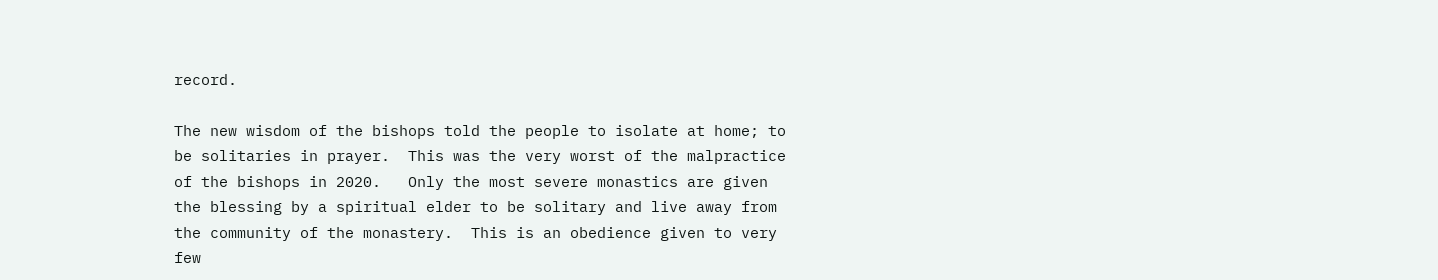record.

The new wisdom of the bishops told the people to isolate at home; to be solitaries in prayer.  This was the very worst of the malpractice of the bishops in 2020.   Only the most severe monastics are given the blessing by a spiritual elder to be solitary and live away from the community of the monastery.  This is an obedience given to very few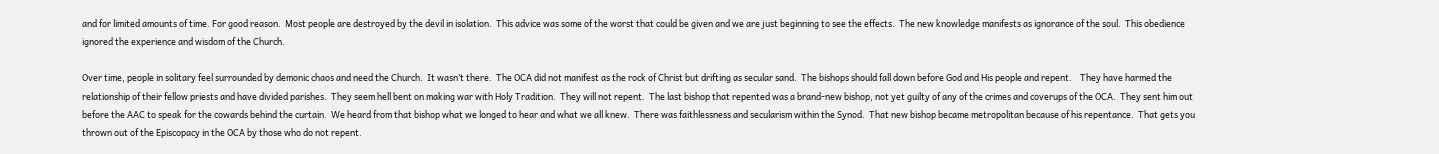and for limited amounts of time. For good reason.  Most people are destroyed by the devil in isolation.  This advice was some of the worst that could be given and we are just beginning to see the effects.  The new knowledge manifests as ignorance of the soul.  This obedience ignored the experience and wisdom of the Church.

Over time, people in solitary feel surrounded by demonic chaos and need the Church.  It wasn’t there.  The OCA did not manifest as the rock of Christ but drifting as secular sand.  The bishops should fall down before God and His people and repent.    They have harmed the relationship of their fellow priests and have divided parishes.  They seem hell bent on making war with Holy Tradition.  They will not repent.  The last bishop that repented was a brand-new bishop, not yet guilty of any of the crimes and coverups of the OCA.  They sent him out before the AAC to speak for the cowards behind the curtain.  We heard from that bishop what we longed to hear and what we all knew.  There was faithlessness and secularism within the Synod.  That new bishop became metropolitan because of his repentance.  That gets you thrown out of the Episcopacy in the OCA by those who do not repent.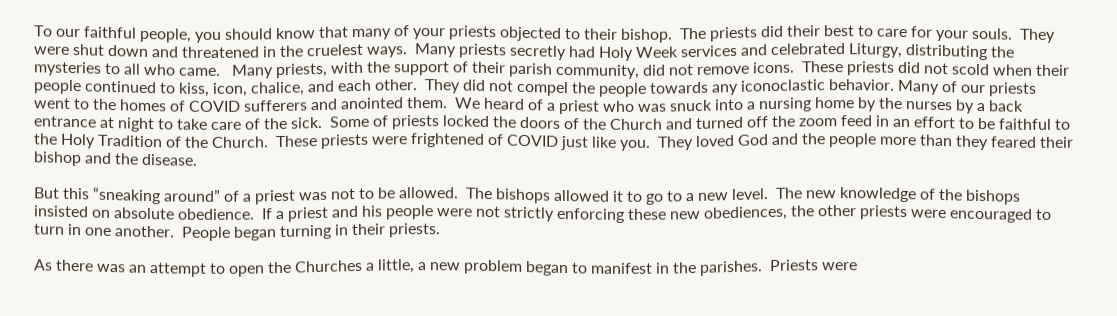To our faithful people, you should know that many of your priests objected to their bishop.  The priests did their best to care for your souls.  They were shut down and threatened in the cruelest ways.  Many priests secretly had Holy Week services and celebrated Liturgy, distributing the mysteries to all who came.   Many priests, with the support of their parish community, did not remove icons.  These priests did not scold when their people continued to kiss, icon, chalice, and each other.  They did not compel the people towards any iconoclastic behavior. Many of our priests went to the homes of COVID sufferers and anointed them.  We heard of a priest who was snuck into a nursing home by the nurses by a back entrance at night to take care of the sick.  Some of priests locked the doors of the Church and turned off the zoom feed in an effort to be faithful to the Holy Tradition of the Church.  These priests were frightened of COVID just like you.  They loved God and the people more than they feared their bishop and the disease.

But this “sneaking around” of a priest was not to be allowed.  The bishops allowed it to go to a new level.  The new knowledge of the bishops insisted on absolute obedience.  If a priest and his people were not strictly enforcing these new obediences, the other priests were encouraged to turn in one another.  People began turning in their priests.

As there was an attempt to open the Churches a little, a new problem began to manifest in the parishes.  Priests were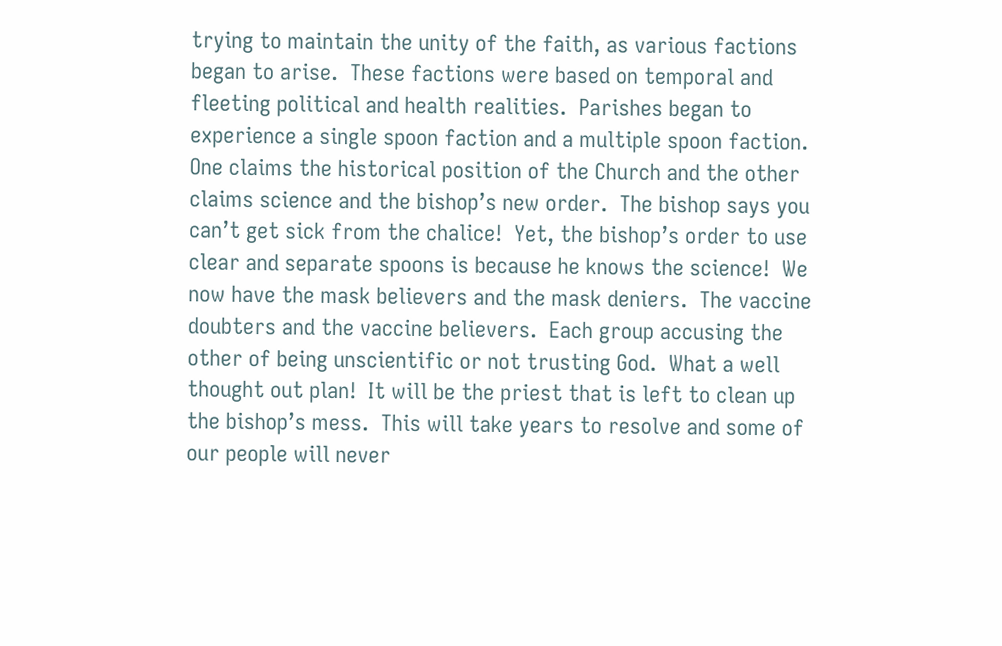trying to maintain the unity of the faith, as various factions began to arise.  These factions were based on temporal and fleeting political and health realities.  Parishes began to experience a single spoon faction and a multiple spoon faction.  One claims the historical position of the Church and the other claims science and the bishop’s new order.  The bishop says you can’t get sick from the chalice!  Yet, the bishop’s order to use clear and separate spoons is because he knows the science!  We now have the mask believers and the mask deniers.  The vaccine doubters and the vaccine believers.  Each group accusing the other of being unscientific or not trusting God.  What a well thought out plan!  It will be the priest that is left to clean up the bishop’s mess.  This will take years to resolve and some of our people will never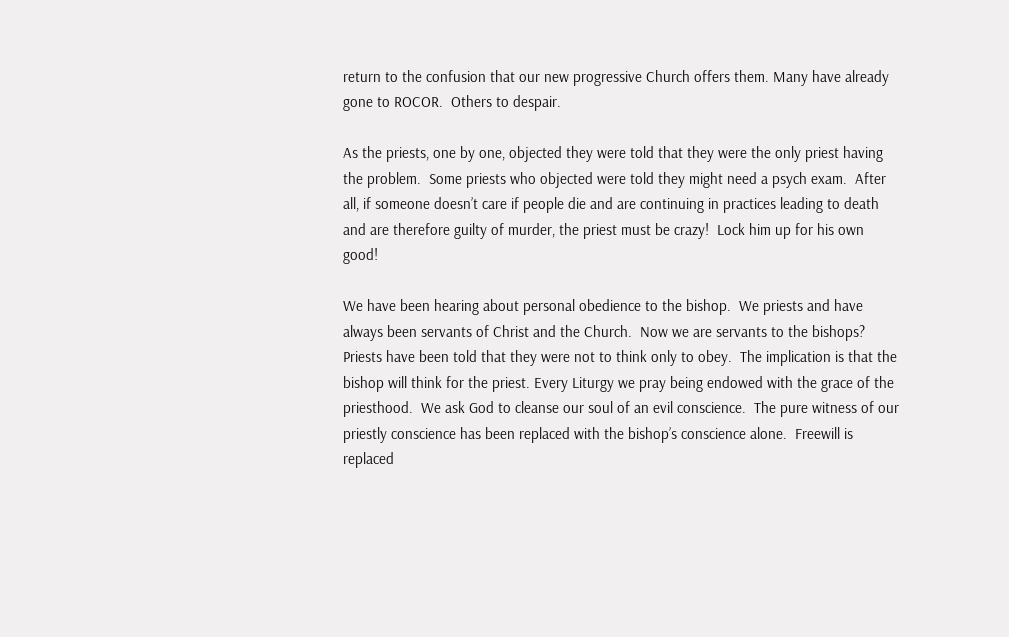return to the confusion that our new progressive Church offers them. Many have already gone to ROCOR.  Others to despair.

As the priests, one by one, objected they were told that they were the only priest having the problem.  Some priests who objected were told they might need a psych exam.  After all, if someone doesn’t care if people die and are continuing in practices leading to death and are therefore guilty of murder, the priest must be crazy!  Lock him up for his own good!

We have been hearing about personal obedience to the bishop.  We priests and have always been servants of Christ and the Church.  Now we are servants to the bishops?  Priests have been told that they were not to think only to obey.  The implication is that the bishop will think for the priest. Every Liturgy we pray being endowed with the grace of the priesthood.  We ask God to cleanse our soul of an evil conscience.  The pure witness of our priestly conscience has been replaced with the bishop’s conscience alone.  Freewill is replaced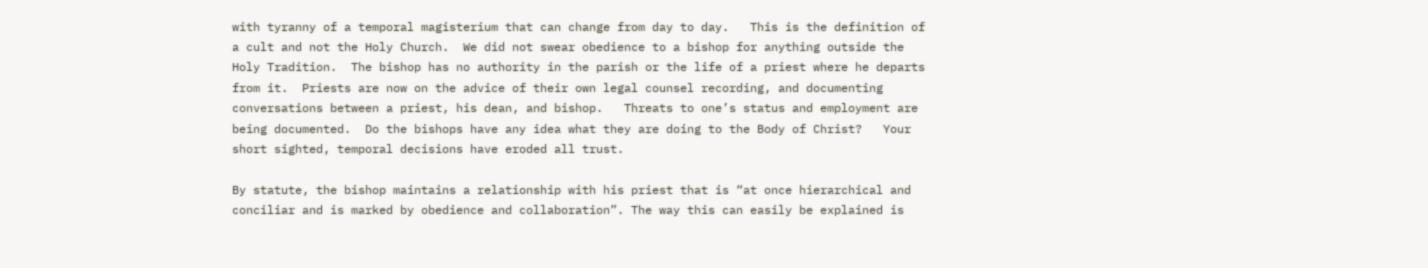with tyranny of a temporal magisterium that can change from day to day.   This is the definition of a cult and not the Holy Church.  We did not swear obedience to a bishop for anything outside the Holy Tradition.  The bishop has no authority in the parish or the life of a priest where he departs from it.  Priests are now on the advice of their own legal counsel recording, and documenting conversations between a priest, his dean, and bishop.   Threats to one’s status and employment are being documented.  Do the bishops have any idea what they are doing to the Body of Christ?   Your short sighted, temporal decisions have eroded all trust.

By statute, the bishop maintains a relationship with his priest that is “at once hierarchical and conciliar and is marked by obedience and collaboration”. The way this can easily be explained is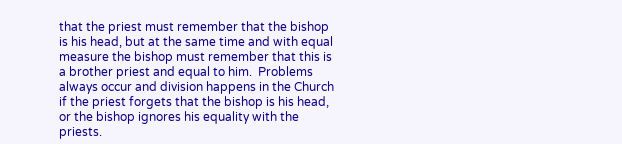that the priest must remember that the bishop is his head, but at the same time and with equal measure the bishop must remember that this is a brother priest and equal to him.  Problems always occur and division happens in the Church if the priest forgets that the bishop is his head, or the bishop ignores his equality with the priests.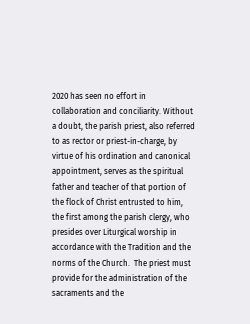2020 has seen no effort in collaboration and conciliarity. Without a doubt, the parish priest, also referred to as rector or priest-in-charge, by virtue of his ordination and canonical appointment, serves as the spiritual father and teacher of that portion of the flock of Christ entrusted to him, the first among the parish clergy, who presides over Liturgical worship in accordance with the Tradition and the norms of the Church.  The priest must provide for the administration of the sacraments and the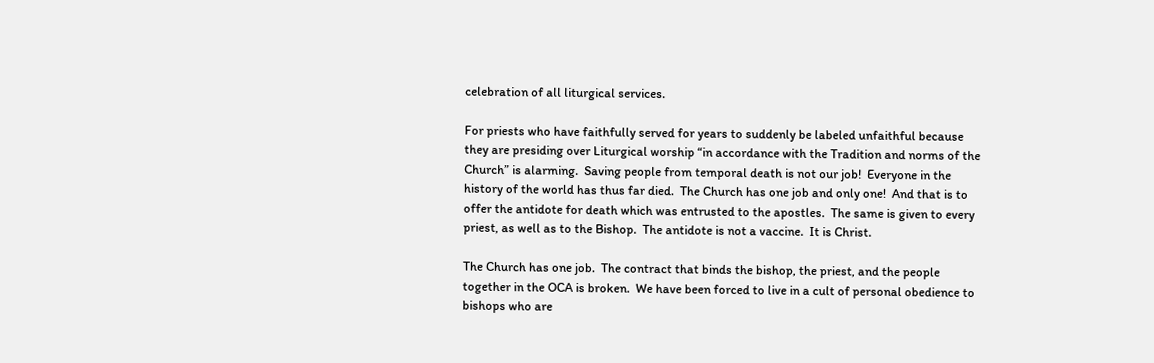celebration of all liturgical services.

For priests who have faithfully served for years to suddenly be labeled unfaithful because they are presiding over Liturgical worship “in accordance with the Tradition and norms of the Church” is alarming.  Saving people from temporal death is not our job!  Everyone in the history of the world has thus far died.  The Church has one job and only one!  And that is to offer the antidote for death which was entrusted to the apostles.  The same is given to every priest, as well as to the Bishop.  The antidote is not a vaccine.  It is Christ.

The Church has one job.  The contract that binds the bishop, the priest, and the people together in the OCA is broken.  We have been forced to live in a cult of personal obedience to bishops who are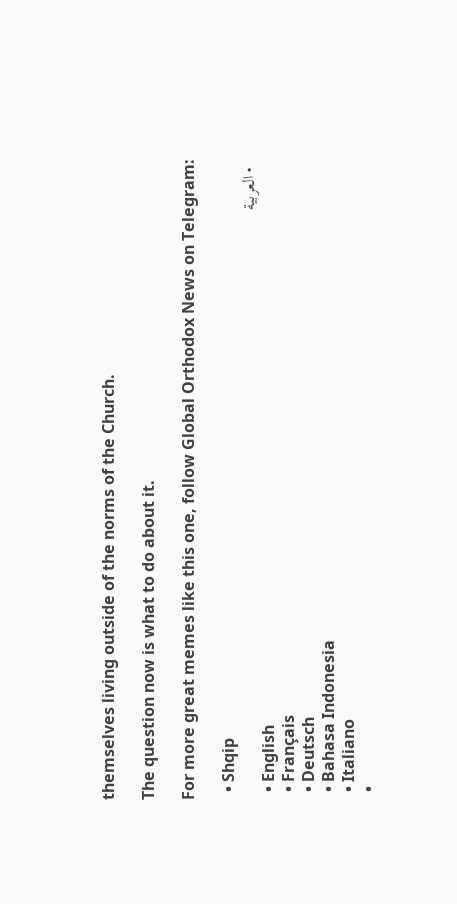themselves living outside of the norms of the Church.

The question now is what to do about it.

For more great memes like this one, follow Global Orthodox News on Telegram:

  • Shqip
  • العربية
  • English
  • Français
  • Deutsch
  • Bahasa Indonesia
  • Italiano
  •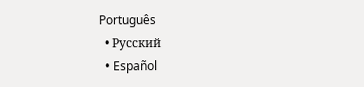Português
  • Русский
  • Español